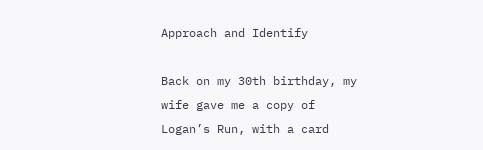Approach and Identify

Back on my 30th birthday, my wife gave me a copy of Logan’s Run, with a card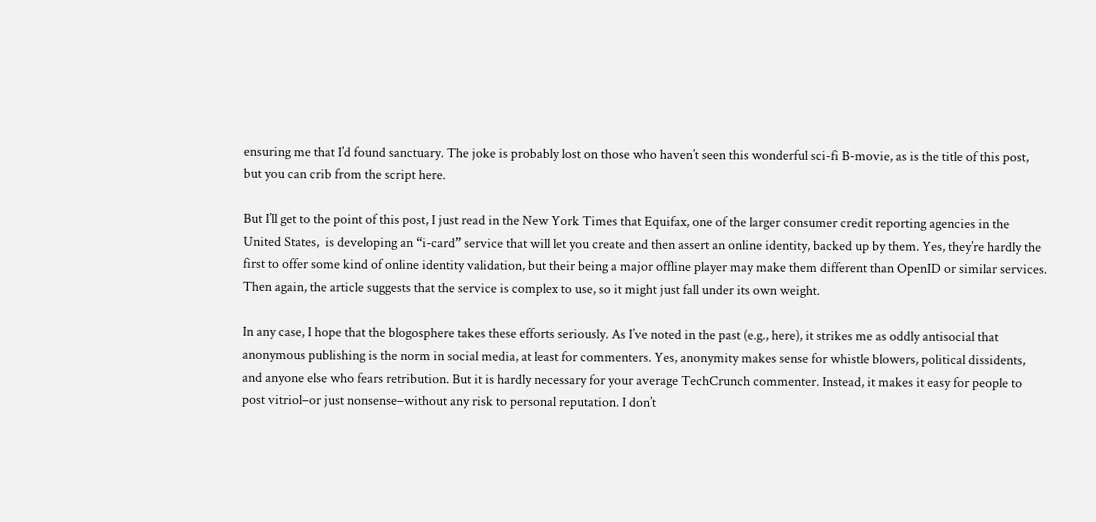ensuring me that I’d found sanctuary. The joke is probably lost on those who haven’t seen this wonderful sci-fi B-movie, as is the title of this post, but you can crib from the script here.

But I’ll get to the point of this post, I just read in the New York Times that Equifax, one of the larger consumer credit reporting agencies in the United States,  is developing an “i-card” service that will let you create and then assert an online identity, backed up by them. Yes, they’re hardly the first to offer some kind of online identity validation, but their being a major offline player may make them different than OpenID or similar services. Then again, the article suggests that the service is complex to use, so it might just fall under its own weight.

In any case, I hope that the blogosphere takes these efforts seriously. As I’ve noted in the past (e.g., here), it strikes me as oddly antisocial that anonymous publishing is the norm in social media, at least for commenters. Yes, anonymity makes sense for whistle blowers, political dissidents, and anyone else who fears retribution. But it is hardly necessary for your average TechCrunch commenter. Instead, it makes it easy for people to post vitriol–or just nonsense–without any risk to personal reputation. I don’t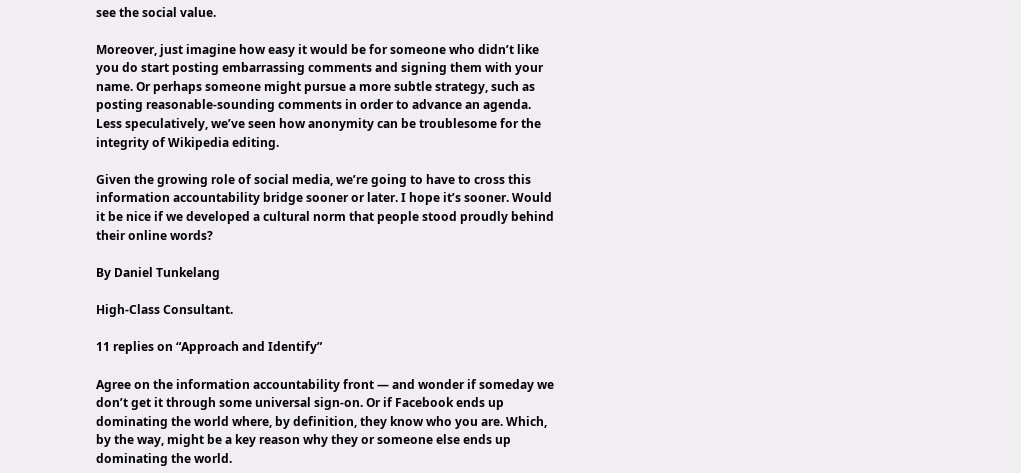see the social value.

Moreover, just imagine how easy it would be for someone who didn’t like you do start posting embarrassing comments and signing them with your name. Or perhaps someone might pursue a more subtle strategy, such as posting reasonable-sounding comments in order to advance an agenda. Less speculatively, we’ve seen how anonymity can be troublesome for the integrity of Wikipedia editing.

Given the growing role of social media, we’re going to have to cross this information accountability bridge sooner or later. I hope it’s sooner. Would it be nice if we developed a cultural norm that people stood proudly behind their online words?

By Daniel Tunkelang

High-Class Consultant.

11 replies on “Approach and Identify”

Agree on the information accountability front — and wonder if someday we don’t get it through some universal sign-on. Or if Facebook ends up dominating the world where, by definition, they know who you are. Which, by the way, might be a key reason why they or someone else ends up dominating the world.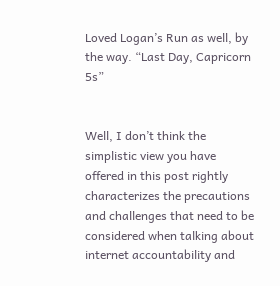Loved Logan’s Run as well, by the way. “Last Day, Capricorn 5s”


Well, I don’t think the simplistic view you have offered in this post rightly characterizes the precautions and challenges that need to be considered when talking about internet accountability and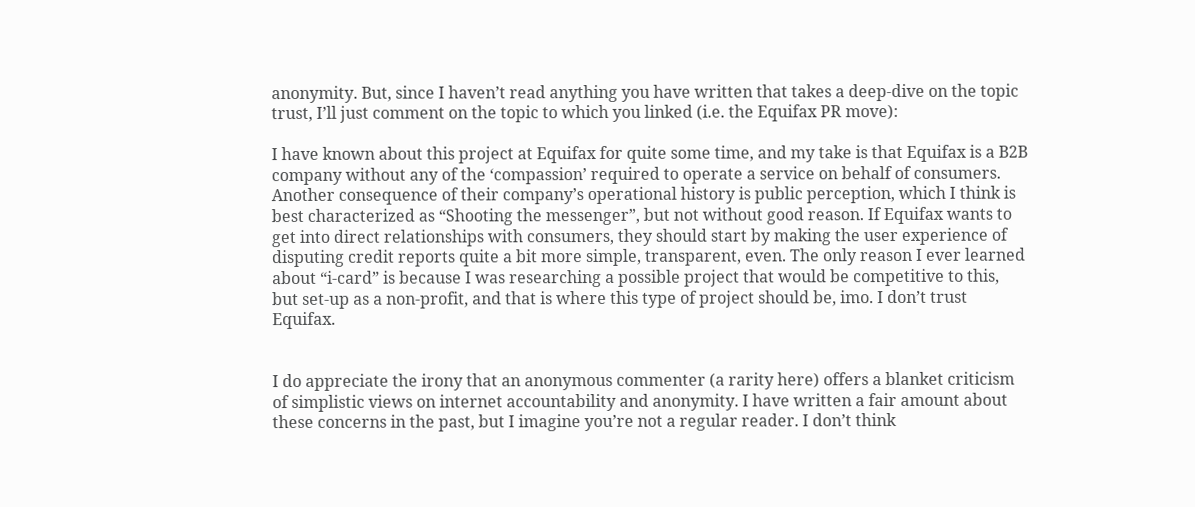anonymity. But, since I haven’t read anything you have written that takes a deep-dive on the topic trust, I’ll just comment on the topic to which you linked (i.e. the Equifax PR move):

I have known about this project at Equifax for quite some time, and my take is that Equifax is a B2B company without any of the ‘compassion’ required to operate a service on behalf of consumers. Another consequence of their company’s operational history is public perception, which I think is best characterized as “Shooting the messenger”, but not without good reason. If Equifax wants to get into direct relationships with consumers, they should start by making the user experience of disputing credit reports quite a bit more simple, transparent, even. The only reason I ever learned about “i-card” is because I was researching a possible project that would be competitive to this, but set-up as a non-profit, and that is where this type of project should be, imo. I don’t trust Equifax.


I do appreciate the irony that an anonymous commenter (a rarity here) offers a blanket criticism of simplistic views on internet accountability and anonymity. I have written a fair amount about these concerns in the past, but I imagine you’re not a regular reader. I don’t think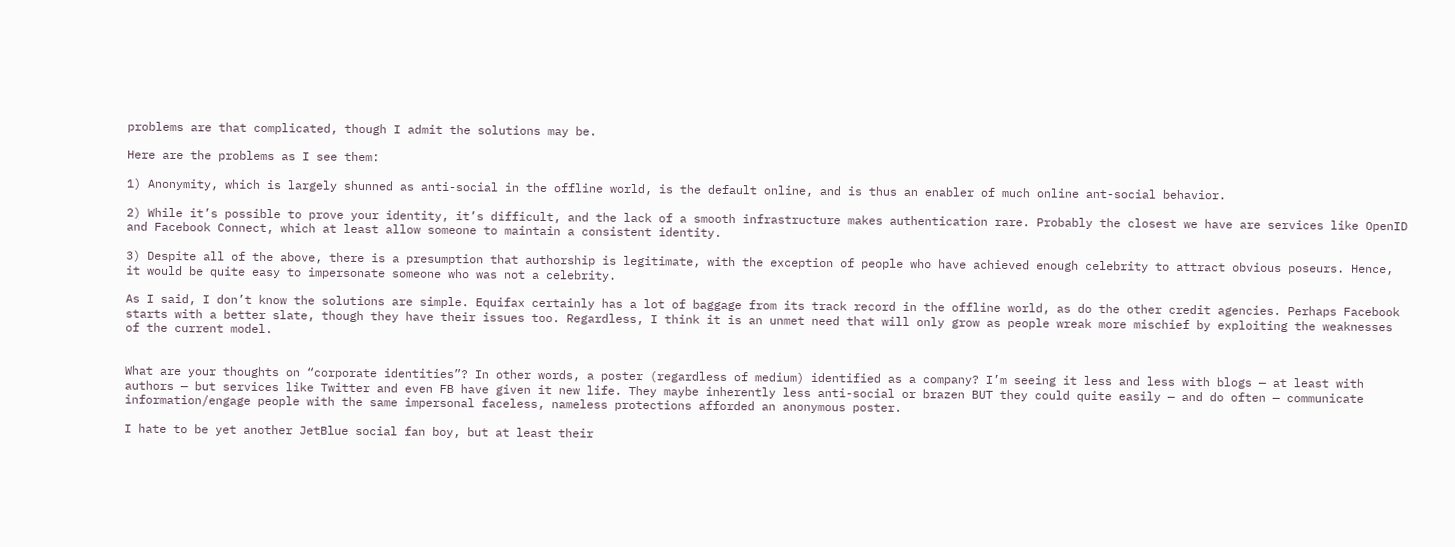problems are that complicated, though I admit the solutions may be.

Here are the problems as I see them:

1) Anonymity, which is largely shunned as anti-social in the offline world, is the default online, and is thus an enabler of much online ant-social behavior.

2) While it’s possible to prove your identity, it’s difficult, and the lack of a smooth infrastructure makes authentication rare. Probably the closest we have are services like OpenID and Facebook Connect, which at least allow someone to maintain a consistent identity.

3) Despite all of the above, there is a presumption that authorship is legitimate, with the exception of people who have achieved enough celebrity to attract obvious poseurs. Hence, it would be quite easy to impersonate someone who was not a celebrity.

As I said, I don’t know the solutions are simple. Equifax certainly has a lot of baggage from its track record in the offline world, as do the other credit agencies. Perhaps Facebook starts with a better slate, though they have their issues too. Regardless, I think it is an unmet need that will only grow as people wreak more mischief by exploiting the weaknesses of the current model.


What are your thoughts on “corporate identities”? In other words, a poster (regardless of medium) identified as a company? I’m seeing it less and less with blogs — at least with authors — but services like Twitter and even FB have given it new life. They maybe inherently less anti-social or brazen BUT they could quite easily — and do often — communicate information/engage people with the same impersonal faceless, nameless protections afforded an anonymous poster.

I hate to be yet another JetBlue social fan boy, but at least their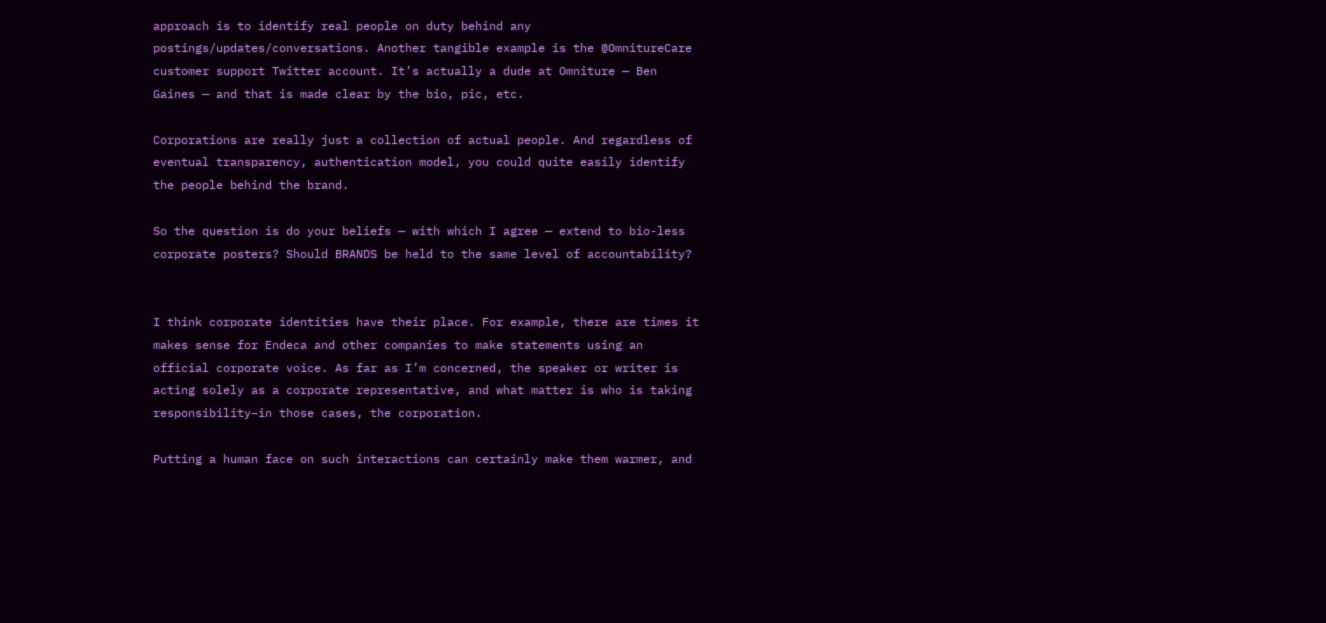approach is to identify real people on duty behind any postings/updates/conversations. Another tangible example is the @OmnitureCare customer support Twitter account. It’s actually a dude at Omniture — Ben Gaines — and that is made clear by the bio, pic, etc.

Corporations are really just a collection of actual people. And regardless of eventual transparency, authentication model, you could quite easily identify the people behind the brand.

So the question is do your beliefs — with which I agree — extend to bio-less corporate posters? Should BRANDS be held to the same level of accountability?


I think corporate identities have their place. For example, there are times it makes sense for Endeca and other companies to make statements using an official corporate voice. As far as I’m concerned, the speaker or writer is acting solely as a corporate representative, and what matter is who is taking responsibility–in those cases, the corporation.

Putting a human face on such interactions can certainly make them warmer, and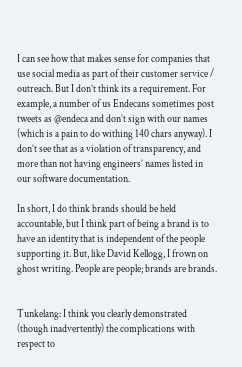I can see how that makes sense for companies that use social media as part of their customer service / outreach. But I don’t think its a requirement. For example, a number of us Endecans sometimes post tweets as @endeca and don’t sign with our names (which is a pain to do withing 140 chars anyway). I don’t see that as a violation of transparency, and more than not having engineers’ names listed in our software documentation.

In short, I do think brands should be held accountable, but I think part of being a brand is to have an identity that is independent of the people supporting it. But, like David Kellogg, I frown on ghost writing. People are people; brands are brands.


Tunkelang: I think you clearly demonstrated (though inadvertently) the complications with respect to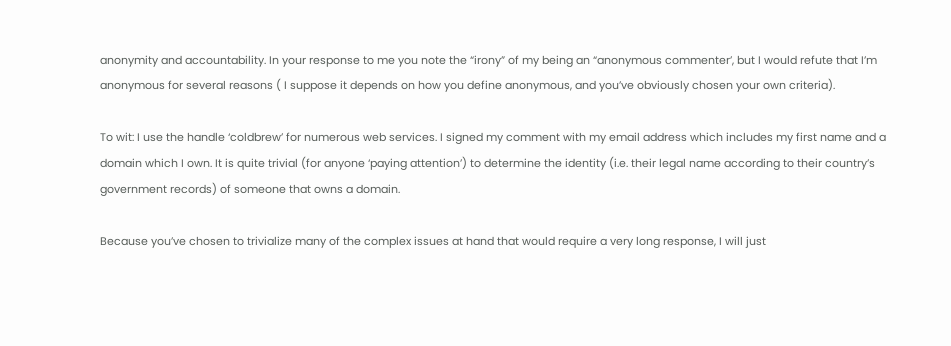anonymity and accountability. In your response to me you note the “irony” of my being an “anonymous commenter’, but I would refute that I’m anonymous for several reasons ( I suppose it depends on how you define anonymous, and you’ve obviously chosen your own criteria).

To wit: I use the handle ‘coldbrew’ for numerous web services. I signed my comment with my email address which includes my first name and a domain which I own. It is quite trivial (for anyone ‘paying attention’) to determine the identity (i.e. their legal name according to their country’s government records) of someone that owns a domain.

Because you’ve chosen to trivialize many of the complex issues at hand that would require a very long response, I will just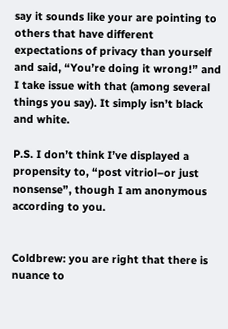say it sounds like your are pointing to others that have different expectations of privacy than yourself and said, “You’re doing it wrong!” and I take issue with that (among several things you say). It simply isn’t black and white.

P.S. I don’t think I’ve displayed a propensity to, “post vitriol–or just nonsense”, though I am anonymous according to you.


Coldbrew: you are right that there is nuance to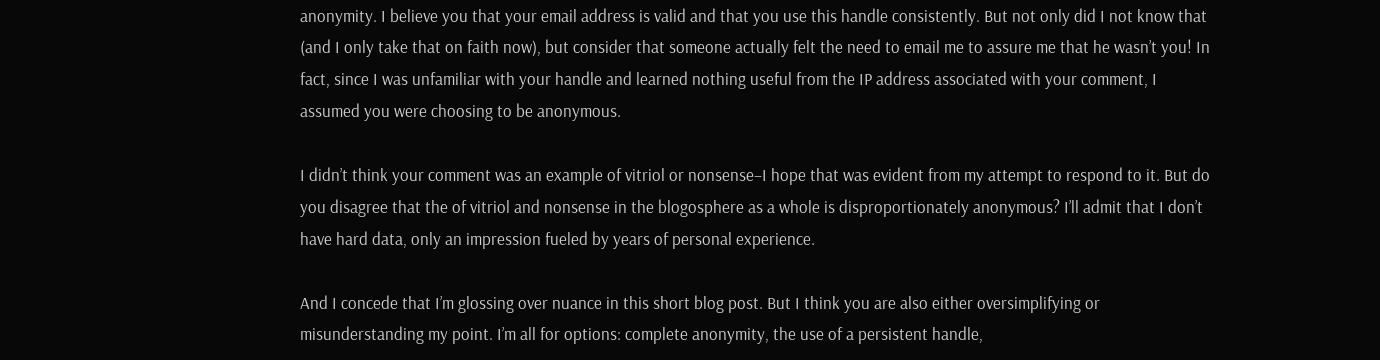anonymity. I believe you that your email address is valid and that you use this handle consistently. But not only did I not know that (and I only take that on faith now), but consider that someone actually felt the need to email me to assure me that he wasn’t you! In fact, since I was unfamiliar with your handle and learned nothing useful from the IP address associated with your comment, I assumed you were choosing to be anonymous.

I didn’t think your comment was an example of vitriol or nonsense–I hope that was evident from my attempt to respond to it. But do you disagree that the of vitriol and nonsense in the blogosphere as a whole is disproportionately anonymous? I’ll admit that I don’t have hard data, only an impression fueled by years of personal experience.

And I concede that I’m glossing over nuance in this short blog post. But I think you are also either oversimplifying or misunderstanding my point. I’m all for options: complete anonymity, the use of a persistent handle,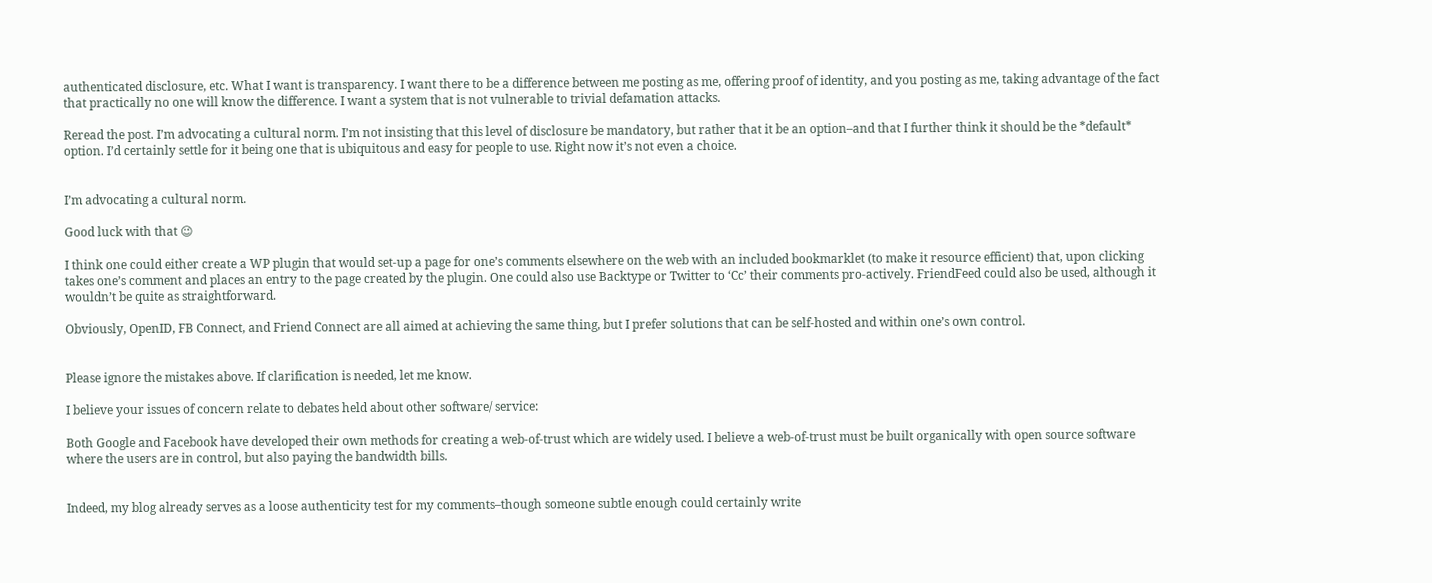authenticated disclosure, etc. What I want is transparency. I want there to be a difference between me posting as me, offering proof of identity, and you posting as me, taking advantage of the fact that practically no one will know the difference. I want a system that is not vulnerable to trivial defamation attacks.

Reread the post. I’m advocating a cultural norm. I’m not insisting that this level of disclosure be mandatory, but rather that it be an option–and that I further think it should be the *default* option. I’d certainly settle for it being one that is ubiquitous and easy for people to use. Right now it’s not even a choice.


I’m advocating a cultural norm.

Good luck with that 😉

I think one could either create a WP plugin that would set-up a page for one’s comments elsewhere on the web with an included bookmarklet (to make it resource efficient) that, upon clicking takes one’s comment and places an entry to the page created by the plugin. One could also use Backtype or Twitter to ‘Cc’ their comments pro-actively. FriendFeed could also be used, although it wouldn’t be quite as straightforward.

Obviously, OpenID, FB Connect, and Friend Connect are all aimed at achieving the same thing, but I prefer solutions that can be self-hosted and within one’s own control.


Please ignore the mistakes above. If clarification is needed, let me know.

I believe your issues of concern relate to debates held about other software/ service:

Both Google and Facebook have developed their own methods for creating a web-of-trust which are widely used. I believe a web-of-trust must be built organically with open source software where the users are in control, but also paying the bandwidth bills.


Indeed, my blog already serves as a loose authenticity test for my comments–though someone subtle enough could certainly write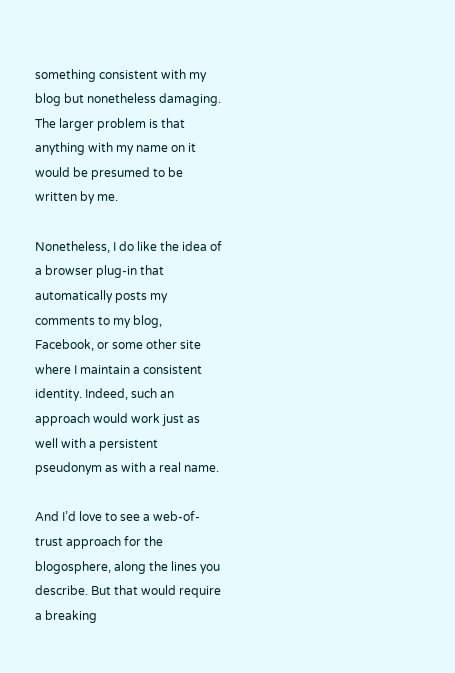something consistent with my blog but nonetheless damaging. The larger problem is that anything with my name on it would be presumed to be written by me.

Nonetheless, I do like the idea of a browser plug-in that automatically posts my comments to my blog, Facebook, or some other site where I maintain a consistent identity. Indeed, such an approach would work just as well with a persistent pseudonym as with a real name.

And I’d love to see a web-of-trust approach for the blogosphere, along the lines you describe. But that would require a breaking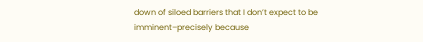down of siloed barriers that I don’t expect to be imminent–precisely because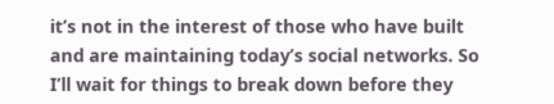it’s not in the interest of those who have built and are maintaining today’s social networks. So I’ll wait for things to break down before they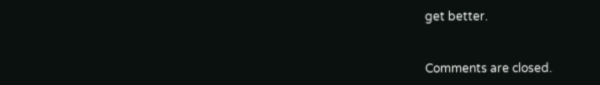get better.


Comments are closed.